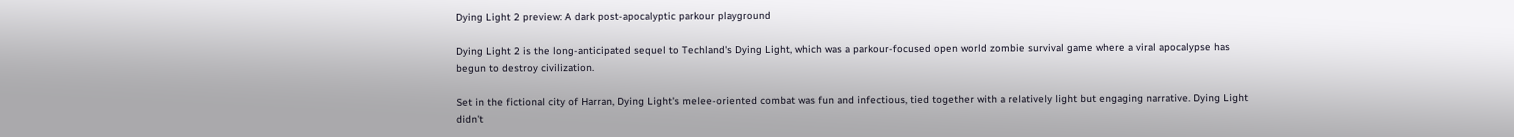Dying Light 2 preview: A dark post-apocalyptic parkour playground

Dying Light 2 is the long-anticipated sequel to Techland's Dying Light, which was a parkour-focused open world zombie survival game where a viral apocalypse has begun to destroy civilization.

Set in the fictional city of Harran, Dying Light's melee-oriented combat was fun and infectious, tied together with a relatively light but engaging narrative. Dying Light didn't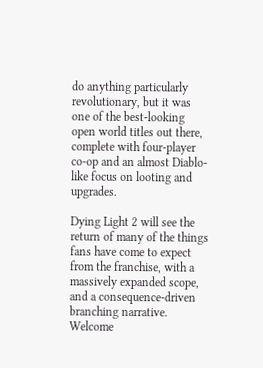do anything particularly revolutionary, but it was one of the best-looking open world titles out there, complete with four-player co-op and an almost Diablo-like focus on looting and upgrades.

Dying Light 2 will see the return of many of the things fans have come to expect from the franchise, with a massively expanded scope, and a consequence-driven branching narrative. Welcome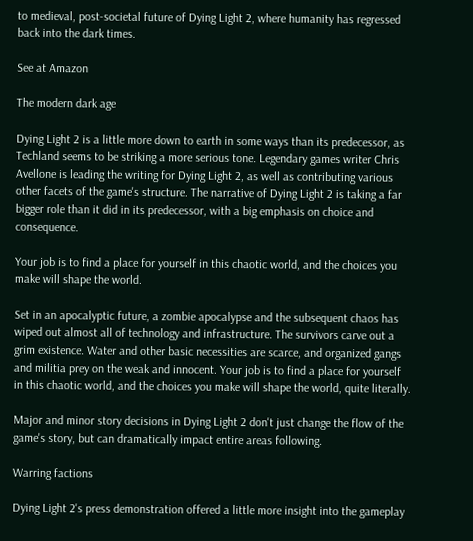to medieval, post-societal future of Dying Light 2, where humanity has regressed back into the dark times.

See at Amazon

The modern dark age

Dying Light 2 is a little more down to earth in some ways than its predecessor, as Techland seems to be striking a more serious tone. Legendary games writer Chris Avellone is leading the writing for Dying Light 2, as well as contributing various other facets of the game's structure. The narrative of Dying Light 2 is taking a far bigger role than it did in its predecessor, with a big emphasis on choice and consequence.

Your job is to find a place for yourself in this chaotic world, and the choices you make will shape the world.

Set in an apocalyptic future, a zombie apocalypse and the subsequent chaos has wiped out almost all of technology and infrastructure. The survivors carve out a grim existence. Water and other basic necessities are scarce, and organized gangs and militia prey on the weak and innocent. Your job is to find a place for yourself in this chaotic world, and the choices you make will shape the world, quite literally.

Major and minor story decisions in Dying Light 2 don't just change the flow of the game's story, but can dramatically impact entire areas following.

Warring factions

Dying Light 2's press demonstration offered a little more insight into the gameplay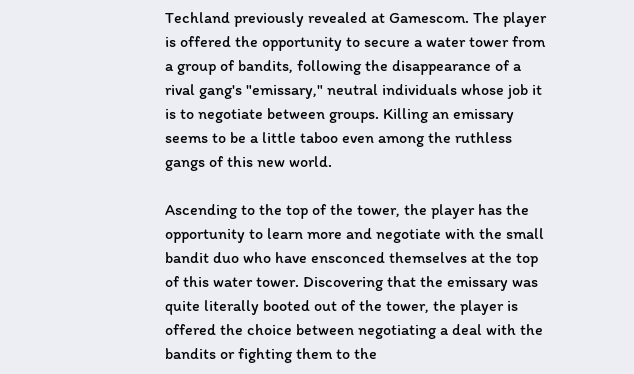Techland previously revealed at Gamescom. The player is offered the opportunity to secure a water tower from a group of bandits, following the disappearance of a rival gang's "emissary," neutral individuals whose job it is to negotiate between groups. Killing an emissary seems to be a little taboo even among the ruthless gangs of this new world.

Ascending to the top of the tower, the player has the opportunity to learn more and negotiate with the small bandit duo who have ensconced themselves at the top of this water tower. Discovering that the emissary was quite literally booted out of the tower, the player is offered the choice between negotiating a deal with the bandits or fighting them to the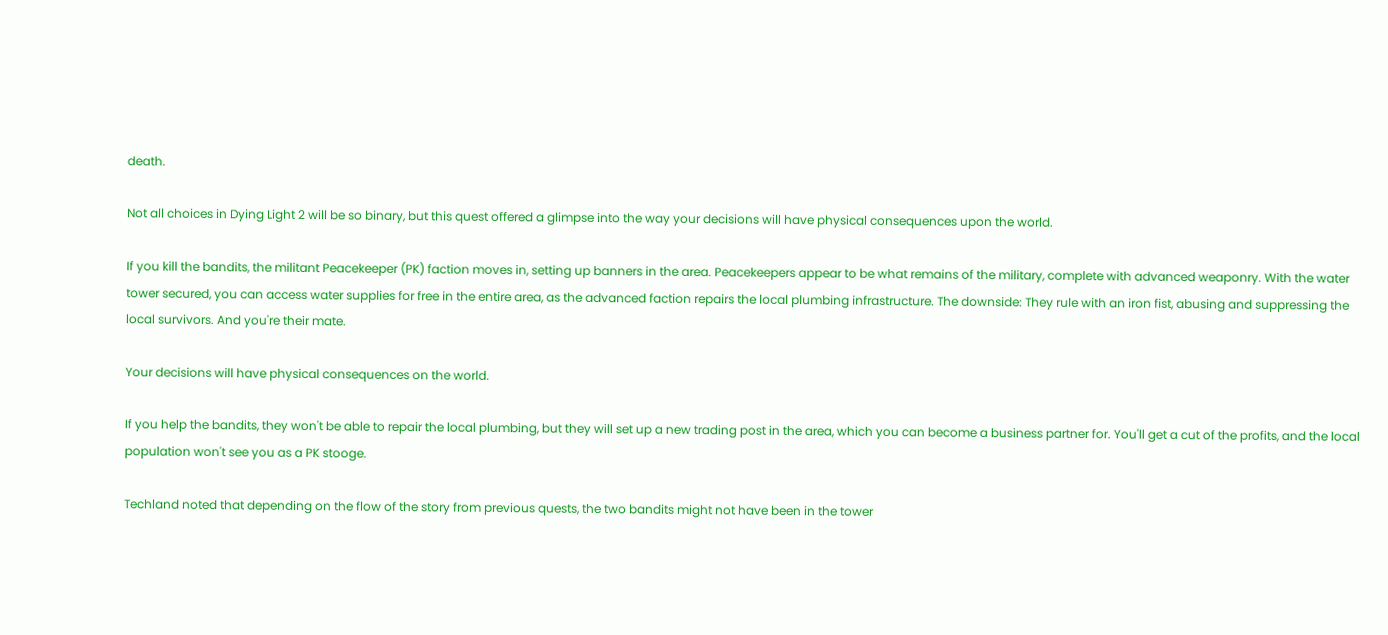death.

Not all choices in Dying Light 2 will be so binary, but this quest offered a glimpse into the way your decisions will have physical consequences upon the world.

If you kill the bandits, the militant Peacekeeper (PK) faction moves in, setting up banners in the area. Peacekeepers appear to be what remains of the military, complete with advanced weaponry. With the water tower secured, you can access water supplies for free in the entire area, as the advanced faction repairs the local plumbing infrastructure. The downside: They rule with an iron fist, abusing and suppressing the local survivors. And you're their mate.

Your decisions will have physical consequences on the world.

If you help the bandits, they won't be able to repair the local plumbing, but they will set up a new trading post in the area, which you can become a business partner for. You'll get a cut of the profits, and the local population won't see you as a PK stooge.

Techland noted that depending on the flow of the story from previous quests, the two bandits might not have been in the tower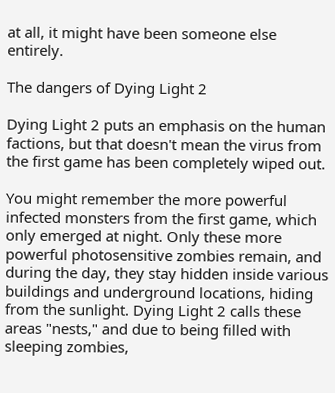at all, it might have been someone else entirely.

The dangers of Dying Light 2

Dying Light 2 puts an emphasis on the human factions, but that doesn't mean the virus from the first game has been completely wiped out.

You might remember the more powerful infected monsters from the first game, which only emerged at night. Only these more powerful photosensitive zombies remain, and during the day, they stay hidden inside various buildings and underground locations, hiding from the sunlight. Dying Light 2 calls these areas "nests," and due to being filled with sleeping zombies,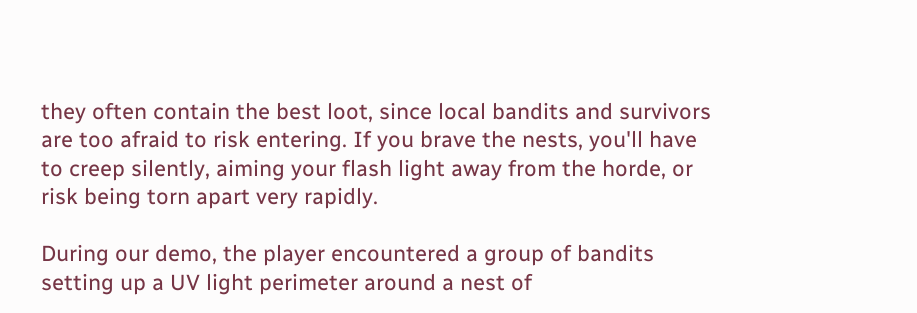they often contain the best loot, since local bandits and survivors are too afraid to risk entering. If you brave the nests, you'll have to creep silently, aiming your flash light away from the horde, or risk being torn apart very rapidly.

During our demo, the player encountered a group of bandits setting up a UV light perimeter around a nest of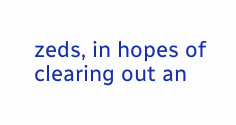zeds, in hopes of clearing out an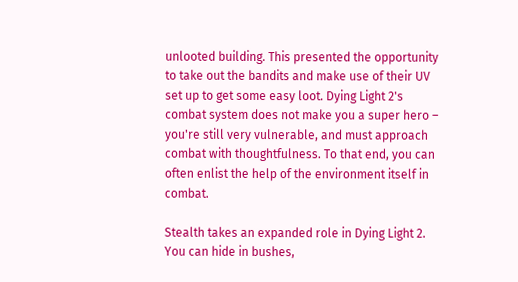unlooted building. This presented the opportunity to take out the bandits and make use of their UV set up to get some easy loot. Dying Light 2's combat system does not make you a super hero – you're still very vulnerable, and must approach combat with thoughtfulness. To that end, you can often enlist the help of the environment itself in combat.

Stealth takes an expanded role in Dying Light 2. You can hide in bushes,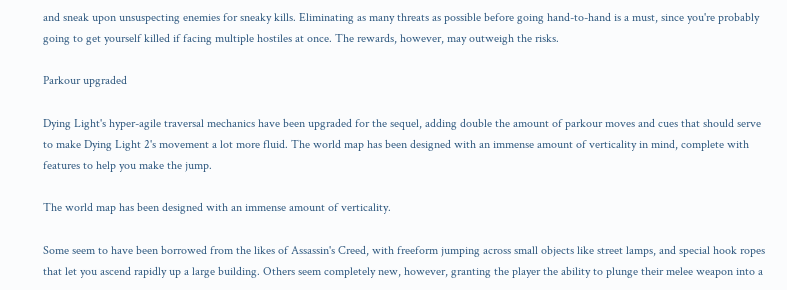and sneak upon unsuspecting enemies for sneaky kills. Eliminating as many threats as possible before going hand-to-hand is a must, since you're probably going to get yourself killed if facing multiple hostiles at once. The rewards, however, may outweigh the risks.

Parkour upgraded

Dying Light's hyper-agile traversal mechanics have been upgraded for the sequel, adding double the amount of parkour moves and cues that should serve to make Dying Light 2's movement a lot more fluid. The world map has been designed with an immense amount of verticality in mind, complete with features to help you make the jump.

The world map has been designed with an immense amount of verticality.

Some seem to have been borrowed from the likes of Assassin's Creed, with freeform jumping across small objects like street lamps, and special hook ropes that let you ascend rapidly up a large building. Others seem completely new, however, granting the player the ability to plunge their melee weapon into a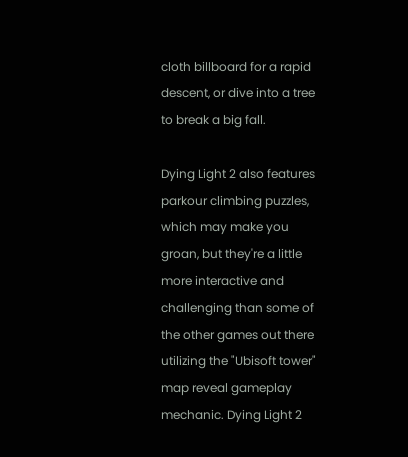cloth billboard for a rapid descent, or dive into a tree to break a big fall.

Dying Light 2 also features parkour climbing puzzles, which may make you groan, but they're a little more interactive and challenging than some of the other games out there utilizing the "Ubisoft tower" map reveal gameplay mechanic. Dying Light 2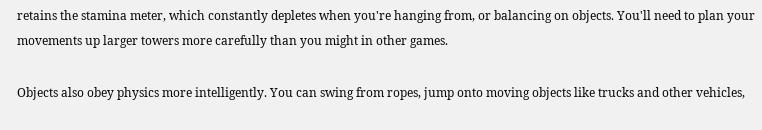retains the stamina meter, which constantly depletes when you're hanging from, or balancing on objects. You'll need to plan your movements up larger towers more carefully than you might in other games.

Objects also obey physics more intelligently. You can swing from ropes, jump onto moving objects like trucks and other vehicles,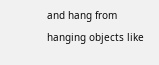and hang from hanging objects like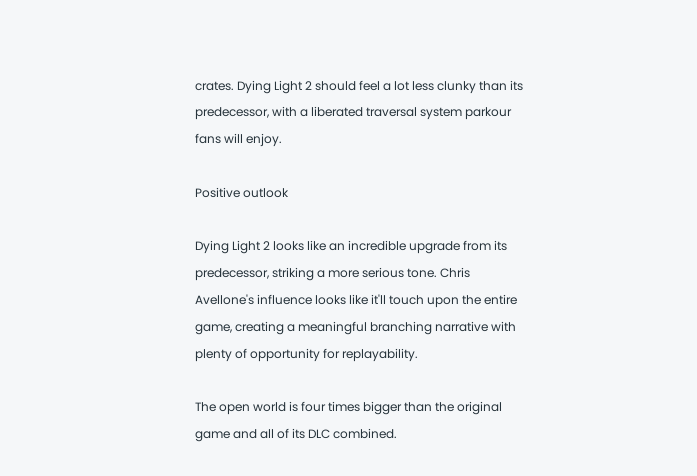crates. Dying Light 2 should feel a lot less clunky than its predecessor, with a liberated traversal system parkour fans will enjoy.

Positive outlook

Dying Light 2 looks like an incredible upgrade from its predecessor, striking a more serious tone. Chris Avellone's influence looks like it'll touch upon the entire game, creating a meaningful branching narrative with plenty of opportunity for replayability.

The open world is four times bigger than the original game and all of its DLC combined.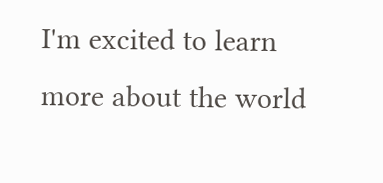I'm excited to learn more about the world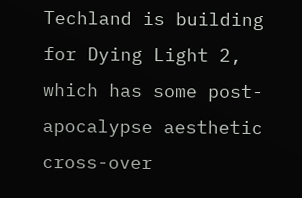Techland is building for Dying Light 2, which has some post-apocalypse aesthetic cross-over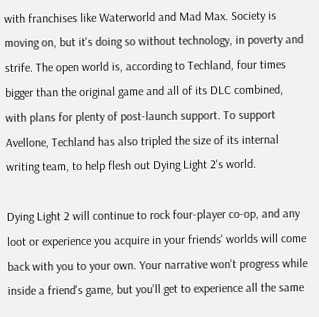with franchises like Waterworld and Mad Max. Society is moving on, but it's doing so without technology, in poverty and strife. The open world is, according to Techland, four times bigger than the original game and all of its DLC combined, with plans for plenty of post-launch support. To support Avellone, Techland has also tripled the size of its internal writing team, to help flesh out Dying Light 2's world.

Dying Light 2 will continue to rock four-player co-op, and any loot or experience you acquire in your friends' worlds will come back with you to your own. Your narrative won't progress while inside a friend's game, but you'll get to experience all the same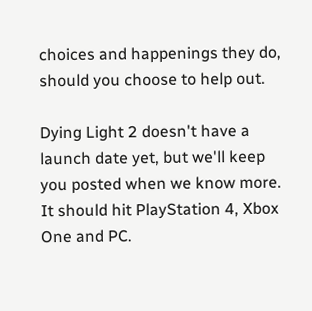choices and happenings they do, should you choose to help out.

Dying Light 2 doesn't have a launch date yet, but we'll keep you posted when we know more. It should hit PlayStation 4, Xbox One and PC.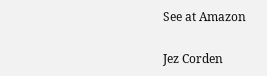See at Amazon

Jez Corden